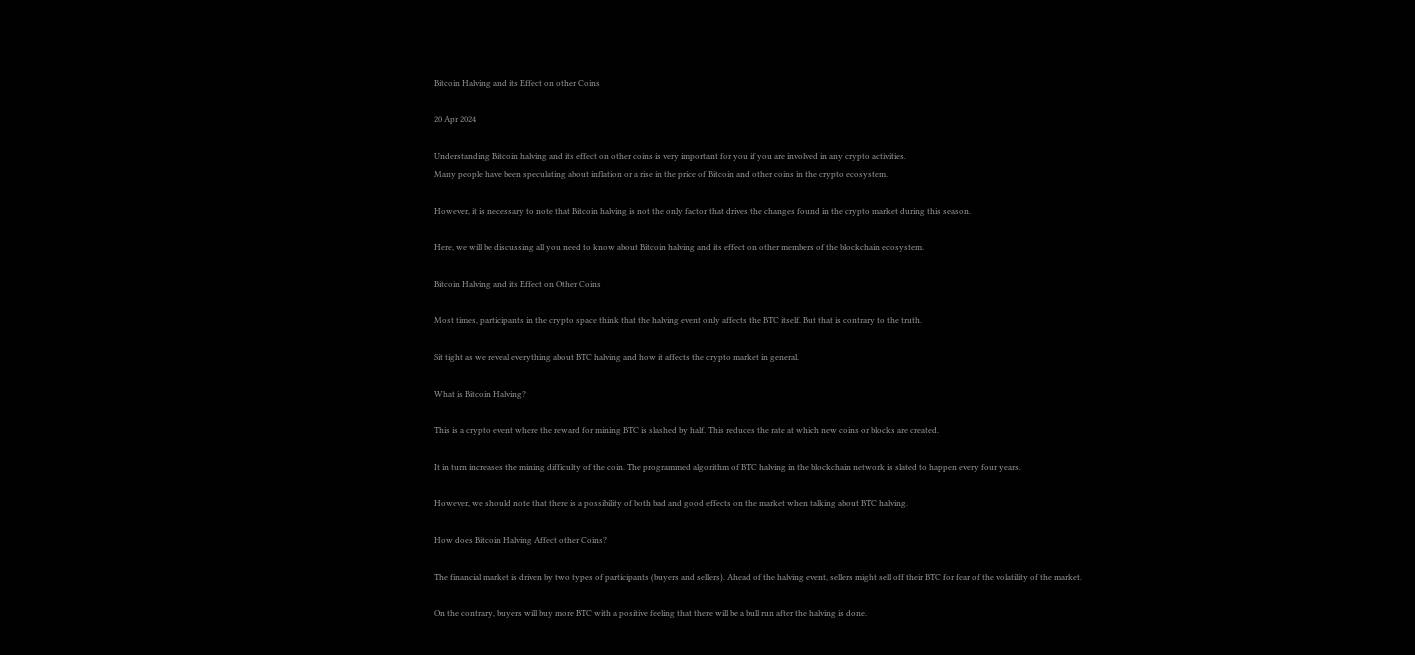Bitcoin Halving and its Effect on other Coins

20 Apr 2024

Understanding Bitcoin halving and its effect on other coins is very important for you if you are involved in any crypto activities.
Many people have been speculating about inflation or a rise in the price of Bitcoin and other coins in the crypto ecosystem.

However, it is necessary to note that Bitcoin halving is not the only factor that drives the changes found in the crypto market during this season.

Here, we will be discussing all you need to know about Bitcoin halving and its effect on other members of the blockchain ecosystem.

Bitcoin Halving and its Effect on Other Coins

Most times, participants in the crypto space think that the halving event only affects the BTC itself. But that is contrary to the truth.

Sit tight as we reveal everything about BTC halving and how it affects the crypto market in general.

What is Bitcoin Halving?

This is a crypto event where the reward for mining BTC is slashed by half. This reduces the rate at which new coins or blocks are created.

It in turn increases the mining difficulty of the coin. The programmed algorithm of BTC halving in the blockchain network is slated to happen every four years.

However, we should note that there is a possibility of both bad and good effects on the market when talking about BTC halving.

How does Bitcoin Halving Affect other Coins?

The financial market is driven by two types of participants (buyers and sellers). Ahead of the halving event, sellers might sell off their BTC for fear of the volatility of the market.

On the contrary, buyers will buy more BTC with a positive feeling that there will be a bull run after the halving is done.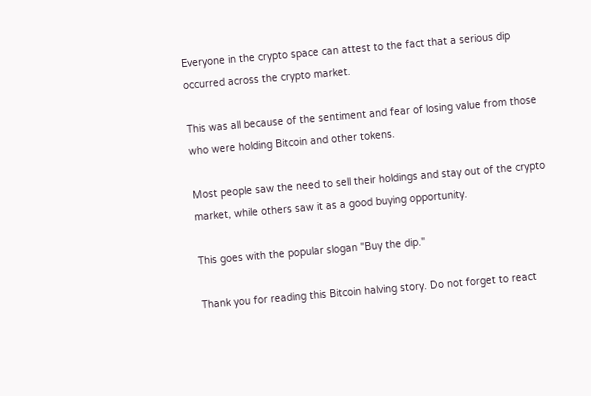Everyone in the crypto space can attest to the fact that a serious dip occurred across the crypto market.

This was all because of the sentiment and fear of losing value from those who were holding Bitcoin and other tokens.

Most people saw the need to sell their holdings and stay out of the crypto market, while others saw it as a good buying opportunity.

This goes with the popular slogan "Buy the dip."

Thank you for reading this Bitcoin halving story. Do not forget to react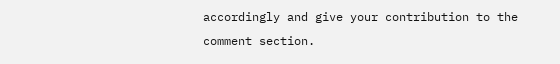accordingly and give your contribution to the comment section.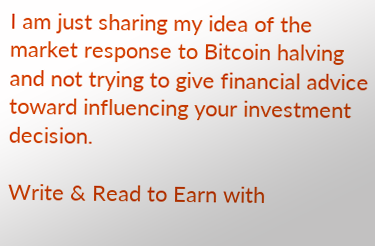I am just sharing my idea of the market response to Bitcoin halving and not trying to give financial advice toward influencing your investment decision.

Write & Read to Earn with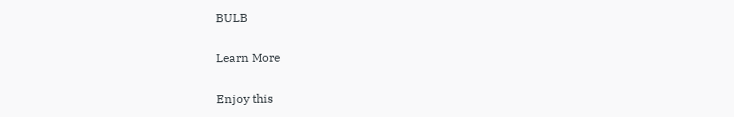BULB

Learn More

Enjoy this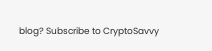blog? Subscribe to CryptoSavvy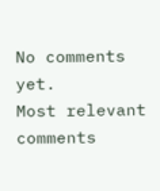No comments yet.
Most relevant comments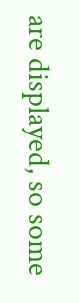are displayed, so some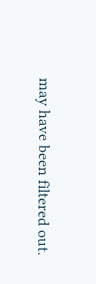may have been filtered out.